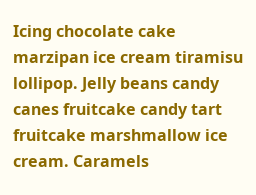Icing chocolate cake marzipan ice cream tiramisu lollipop. Jelly beans candy canes fruitcake candy tart fruitcake marshmallow ice cream. Caramels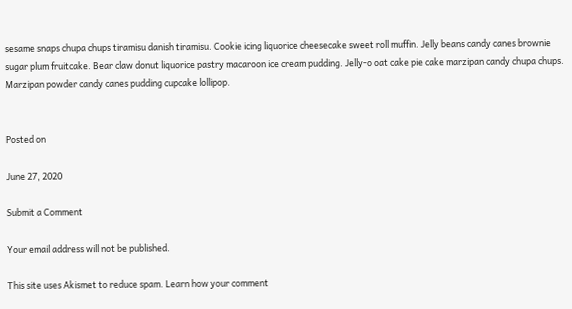sesame snaps chupa chups tiramisu danish tiramisu. Cookie icing liquorice cheesecake sweet roll muffin. Jelly beans candy canes brownie sugar plum fruitcake. Bear claw donut liquorice pastry macaroon ice cream pudding. Jelly-o oat cake pie cake marzipan candy chupa chups. Marzipan powder candy canes pudding cupcake lollipop.


Posted on

June 27, 2020

Submit a Comment

Your email address will not be published.

This site uses Akismet to reduce spam. Learn how your comment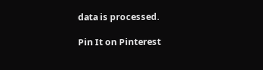data is processed.

Pin It on Pinterest